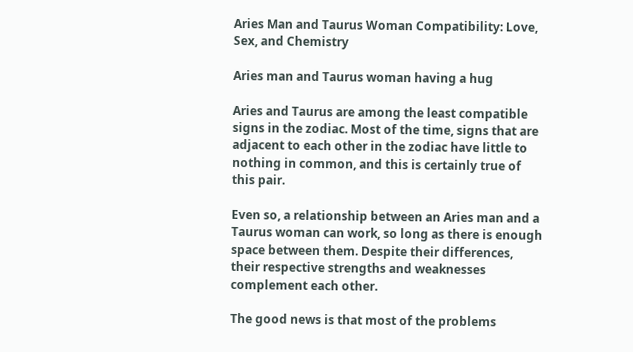Aries Man and Taurus Woman Compatibility: Love, Sex, and Chemistry

Aries man and Taurus woman having a hug

Aries and Taurus are among the least compatible signs in the zodiac. Most of the time, signs that are adjacent to each other in the zodiac have little to nothing in common, and this is certainly true of this pair.

Even so, a relationship between an Aries man and a Taurus woman can work, so long as there is enough space between them. Despite their differences, their respective strengths and weaknesses complement each other.

The good news is that most of the problems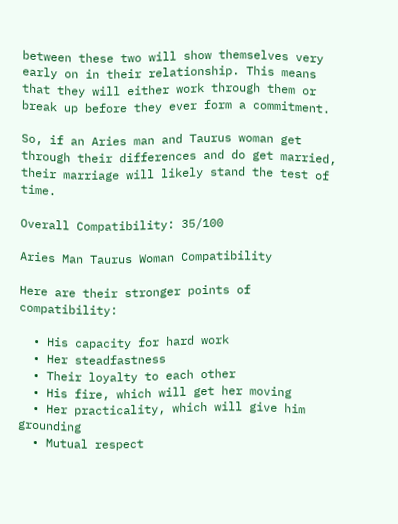between these two will show themselves very early on in their relationship. This means that they will either work through them or break up before they ever form a commitment.

So, if an Aries man and Taurus woman get through their differences and do get married, their marriage will likely stand the test of time.

Overall Compatibility: 35/100

Aries Man Taurus Woman Compatibility

Here are their stronger points of compatibility:

  • His capacity for hard work
  • Her steadfastness
  • Their loyalty to each other
  • His fire, which will get her moving
  • Her practicality, which will give him grounding
  • Mutual respect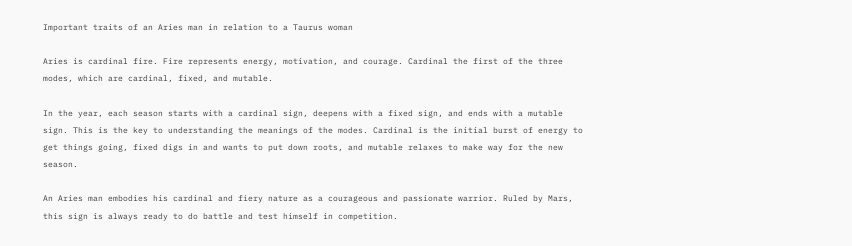Important traits of an Aries man in relation to a Taurus woman

Aries is cardinal fire. Fire represents energy, motivation, and courage. Cardinal the first of the three modes, which are cardinal, fixed, and mutable.

In the year, each season starts with a cardinal sign, deepens with a fixed sign, and ends with a mutable sign. This is the key to understanding the meanings of the modes. Cardinal is the initial burst of energy to get things going, fixed digs in and wants to put down roots, and mutable relaxes to make way for the new season.

An Aries man embodies his cardinal and fiery nature as a courageous and passionate warrior. Ruled by Mars, this sign is always ready to do battle and test himself in competition.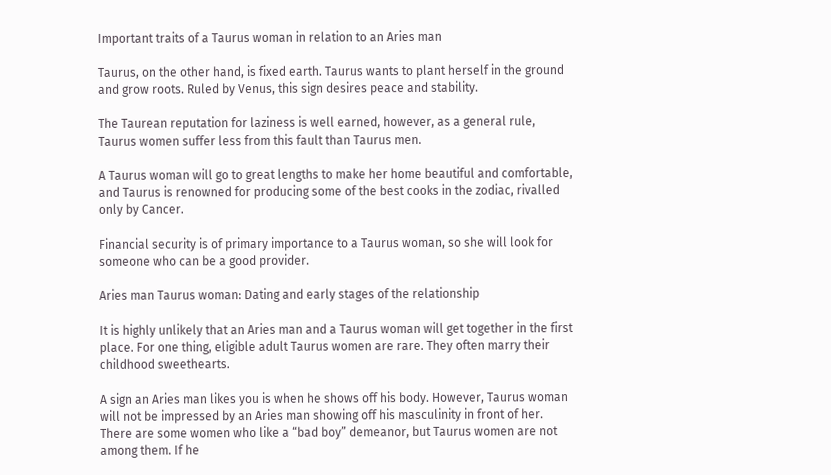Important traits of a Taurus woman in relation to an Aries man

Taurus, on the other hand, is fixed earth. Taurus wants to plant herself in the ground and grow roots. Ruled by Venus, this sign desires peace and stability.

The Taurean reputation for laziness is well earned, however, as a general rule, Taurus women suffer less from this fault than Taurus men.

A Taurus woman will go to great lengths to make her home beautiful and comfortable, and Taurus is renowned for producing some of the best cooks in the zodiac, rivalled only by Cancer.

Financial security is of primary importance to a Taurus woman, so she will look for someone who can be a good provider.

Aries man Taurus woman: Dating and early stages of the relationship

It is highly unlikely that an Aries man and a Taurus woman will get together in the first place. For one thing, eligible adult Taurus women are rare. They often marry their childhood sweethearts.

A sign an Aries man likes you is when he shows off his body. However, Taurus woman will not be impressed by an Aries man showing off his masculinity in front of her. There are some women who like a “bad boy” demeanor, but Taurus women are not among them. If he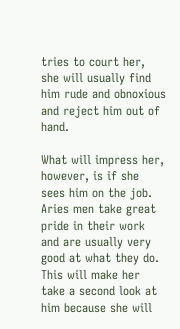tries to court her, she will usually find him rude and obnoxious and reject him out of hand.

What will impress her, however, is if she sees him on the job. Aries men take great pride in their work and are usually very good at what they do. This will make her take a second look at him because she will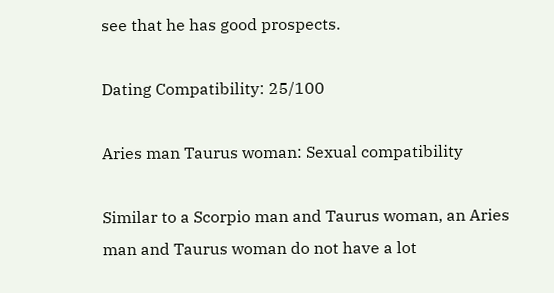see that he has good prospects.

Dating Compatibility: 25/100

Aries man Taurus woman: Sexual compatibility

Similar to a Scorpio man and Taurus woman, an Aries man and Taurus woman do not have a lot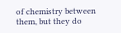of chemistry between them, but they do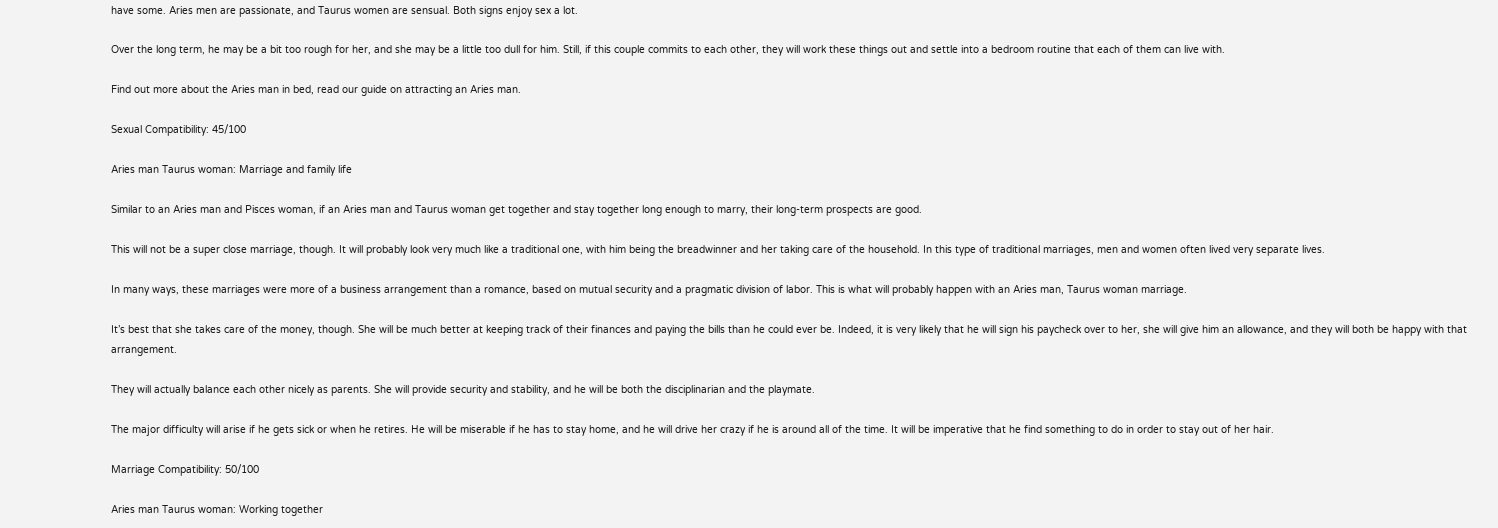have some. Aries men are passionate, and Taurus women are sensual. Both signs enjoy sex a lot.

Over the long term, he may be a bit too rough for her, and she may be a little too dull for him. Still, if this couple commits to each other, they will work these things out and settle into a bedroom routine that each of them can live with.

Find out more about the Aries man in bed, read our guide on attracting an Aries man.

Sexual Compatibility: 45/100

Aries man Taurus woman: Marriage and family life

Similar to an Aries man and Pisces woman, if an Aries man and Taurus woman get together and stay together long enough to marry, their long-term prospects are good.

This will not be a super close marriage, though. It will probably look very much like a traditional one, with him being the breadwinner and her taking care of the household. In this type of traditional marriages, men and women often lived very separate lives.

In many ways, these marriages were more of a business arrangement than a romance, based on mutual security and a pragmatic division of labor. This is what will probably happen with an Aries man, Taurus woman marriage.

It’s best that she takes care of the money, though. She will be much better at keeping track of their finances and paying the bills than he could ever be. Indeed, it is very likely that he will sign his paycheck over to her, she will give him an allowance, and they will both be happy with that arrangement.

They will actually balance each other nicely as parents. She will provide security and stability, and he will be both the disciplinarian and the playmate.

The major difficulty will arise if he gets sick or when he retires. He will be miserable if he has to stay home, and he will drive her crazy if he is around all of the time. It will be imperative that he find something to do in order to stay out of her hair.

Marriage Compatibility: 50/100

Aries man Taurus woman: Working together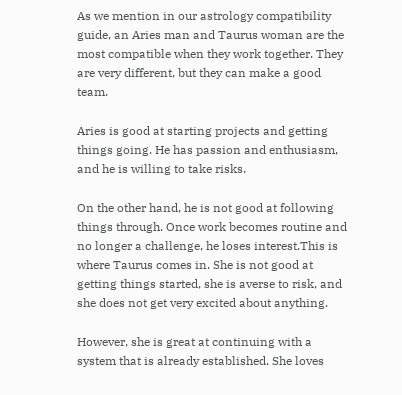As we mention in our astrology compatibility guide, an Aries man and Taurus woman are the most compatible when they work together. They are very different, but they can make a good team.

Aries is good at starting projects and getting things going. He has passion and enthusiasm, and he is willing to take risks.

On the other hand, he is not good at following things through. Once work becomes routine and no longer a challenge, he loses interest.This is where Taurus comes in. She is not good at getting things started, she is averse to risk, and she does not get very excited about anything.

However, she is great at continuing with a system that is already established. She loves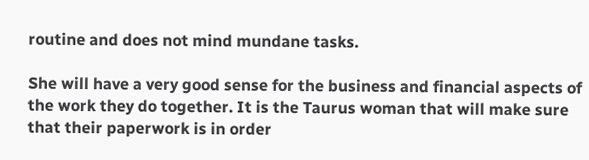routine and does not mind mundane tasks.

She will have a very good sense for the business and financial aspects of the work they do together. It is the Taurus woman that will make sure that their paperwork is in order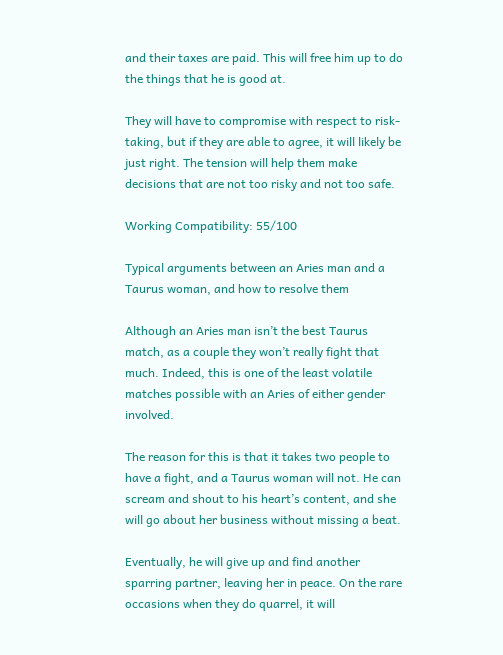and their taxes are paid. This will free him up to do the things that he is good at.

They will have to compromise with respect to risk-taking, but if they are able to agree, it will likely be just right. The tension will help them make decisions that are not too risky and not too safe.

Working Compatibility: 55/100

Typical arguments between an Aries man and a Taurus woman, and how to resolve them

Although an Aries man isn’t the best Taurus match, as a couple they won’t really fight that much. Indeed, this is one of the least volatile matches possible with an Aries of either gender involved.

The reason for this is that it takes two people to have a fight, and a Taurus woman will not. He can scream and shout to his heart’s content, and she will go about her business without missing a beat.

Eventually, he will give up and find another sparring partner, leaving her in peace. On the rare occasions when they do quarrel, it will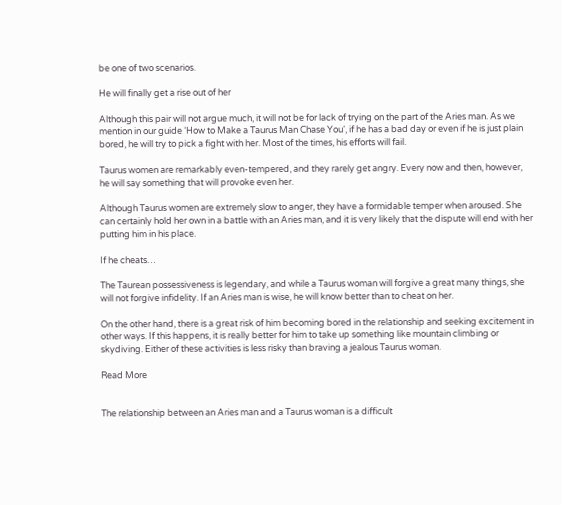be one of two scenarios.

He will finally get a rise out of her

Although this pair will not argue much, it will not be for lack of trying on the part of the Aries man. As we mention in our guide ‘How to Make a Taurus Man Chase You‘, if he has a bad day or even if he is just plain bored, he will try to pick a fight with her. Most of the times, his efforts will fail.

Taurus women are remarkably even-tempered, and they rarely get angry. Every now and then, however, he will say something that will provoke even her.

Although Taurus women are extremely slow to anger, they have a formidable temper when aroused. She can certainly hold her own in a battle with an Aries man, and it is very likely that the dispute will end with her putting him in his place.

If he cheats…

The Taurean possessiveness is legendary, and while a Taurus woman will forgive a great many things, she will not forgive infidelity. If an Aries man is wise, he will know better than to cheat on her.

On the other hand, there is a great risk of him becoming bored in the relationship and seeking excitement in other ways. If this happens, it is really better for him to take up something like mountain climbing or skydiving. Either of these activities is less risky than braving a jealous Taurus woman.

Read More


The relationship between an Aries man and a Taurus woman is a difficult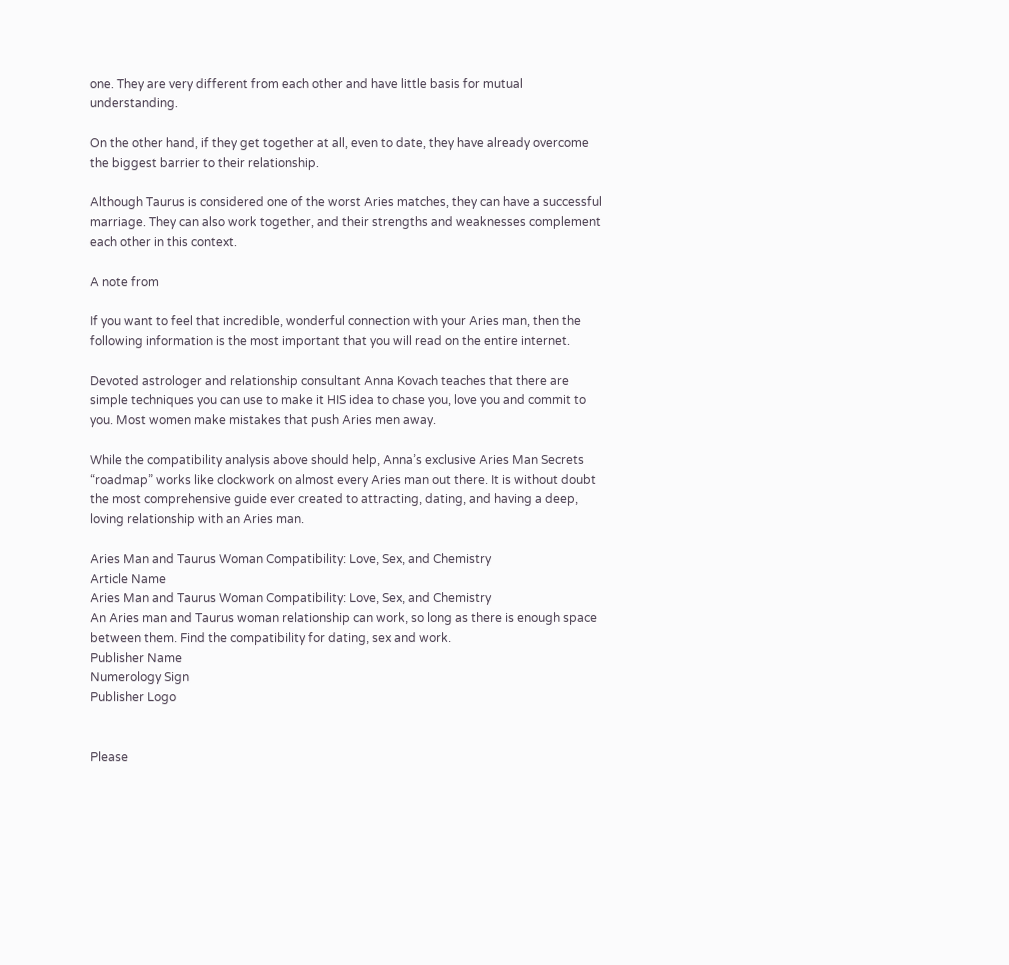one. They are very different from each other and have little basis for mutual understanding.

On the other hand, if they get together at all, even to date, they have already overcome the biggest barrier to their relationship.

Although Taurus is considered one of the worst Aries matches, they can have a successful marriage. They can also work together, and their strengths and weaknesses complement each other in this context.

A note from

If you want to feel that incredible, wonderful connection with your Aries man, then the following information is the most important that you will read on the entire internet.

Devoted astrologer and relationship consultant Anna Kovach teaches that there are simple techniques you can use to make it HIS idea to chase you, love you and commit to you. Most women make mistakes that push Aries men away.

While the compatibility analysis above should help, Anna’s exclusive Aries Man Secrets “roadmap” works like clockwork on almost every Aries man out there. It is without doubt the most comprehensive guide ever created to attracting, dating, and having a deep, loving relationship with an Aries man.

Aries Man and Taurus Woman Compatibility: Love, Sex, and Chemistry
Article Name
Aries Man and Taurus Woman Compatibility: Love, Sex, and Chemistry
An Aries man and Taurus woman relationship can work, so long as there is enough space between them. Find the compatibility for dating, sex and work.
Publisher Name
Numerology Sign
Publisher Logo


Please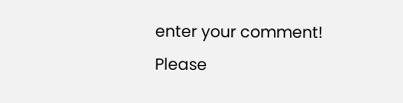enter your comment!
Please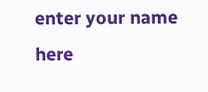enter your name here